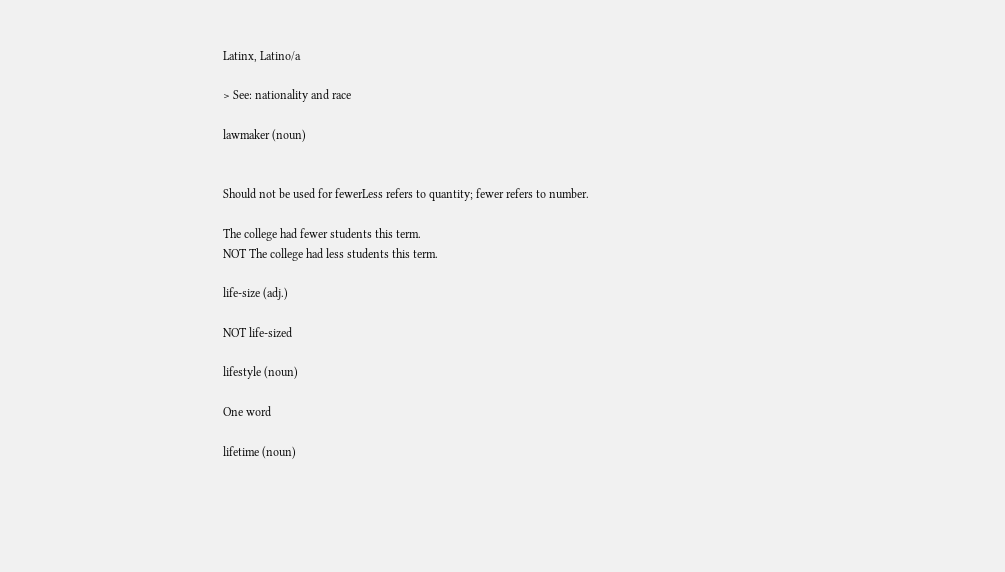Latinx, Latino/a

> See: nationality and race

lawmaker (noun)


Should not be used for fewerLess refers to quantity; fewer refers to number.

The college had fewer students this term.
NOT The college had less students this term.

life-size (adj.)

NOT life-sized

lifestyle (noun)

One word

lifetime (noun)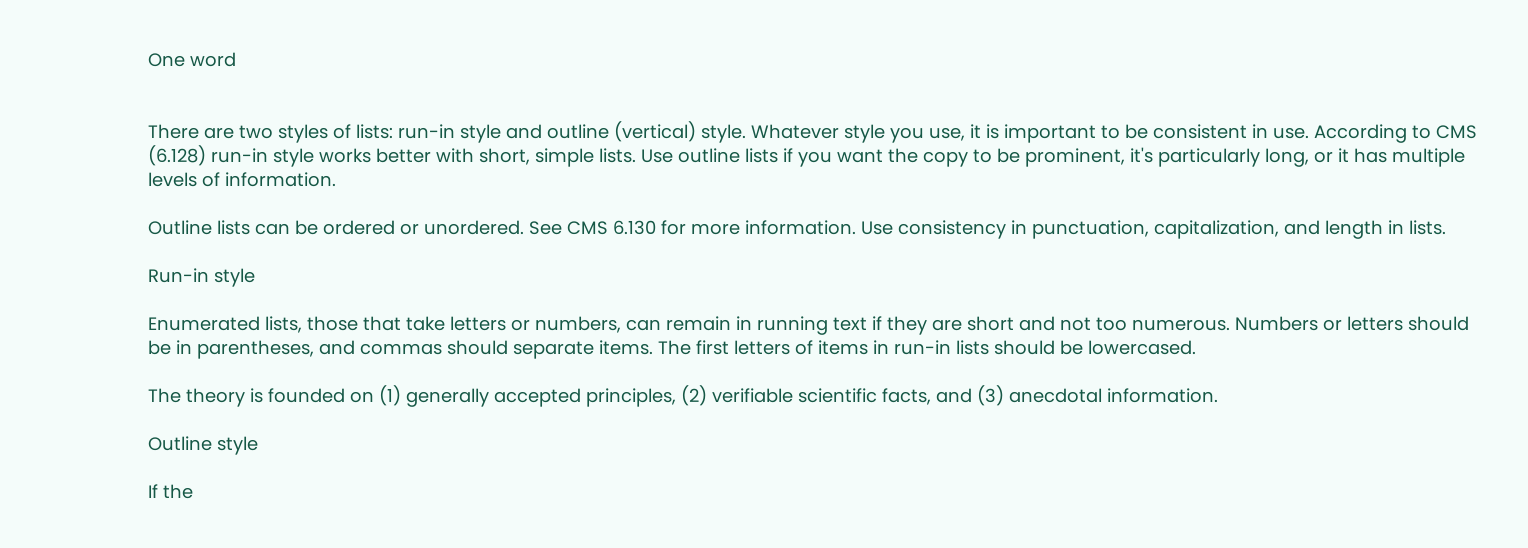One word


There are two styles of lists: run-in style and outline (vertical) style. Whatever style you use, it is important to be consistent in use. According to CMS (6.128) run-in style works better with short, simple lists. Use outline lists if you want the copy to be prominent, it's particularly long, or it has multiple levels of information.

Outline lists can be ordered or unordered. See CMS 6.130 for more information. Use consistency in punctuation, capitalization, and length in lists.

Run-in style

Enumerated lists, those that take letters or numbers, can remain in running text if they are short and not too numerous. Numbers or letters should be in parentheses, and commas should separate items. The first letters of items in run-in lists should be lowercased.

The theory is founded on (1) generally accepted principles, (2) verifiable scientific facts, and (3) anecdotal information.

Outline style

If the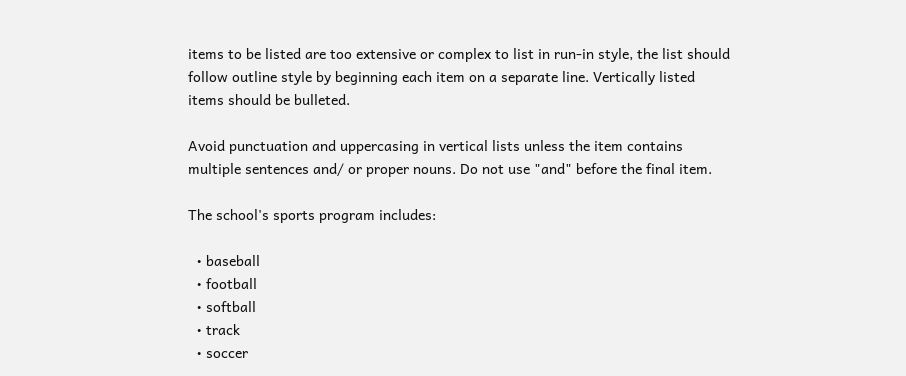items to be listed are too extensive or complex to list in run-in style, the list should follow outline style by beginning each item on a separate line. Vertically listed items should be bulleted.

Avoid punctuation and uppercasing in vertical lists unless the item contains multiple sentences and/ or proper nouns. Do not use "and" before the final item.

The school's sports program includes:

  • baseball
  • football
  • softball
  • track
  • soccer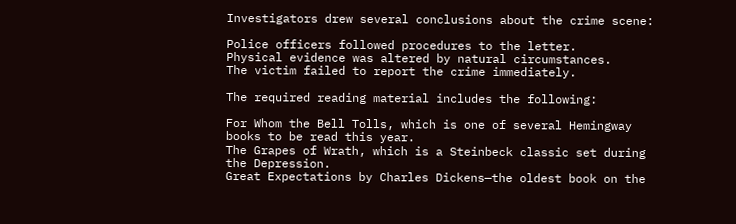Investigators drew several conclusions about the crime scene:

Police officers followed procedures to the letter.
Physical evidence was altered by natural circumstances.
The victim failed to report the crime immediately.

The required reading material includes the following:

For Whom the Bell Tolls, which is one of several Hemingway books to be read this year.
The Grapes of Wrath, which is a Steinbeck classic set during the Depression.
Great Expectations by Charles Dickens—the oldest book on the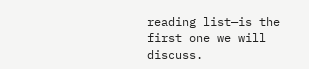reading list—is the first one we will discuss.